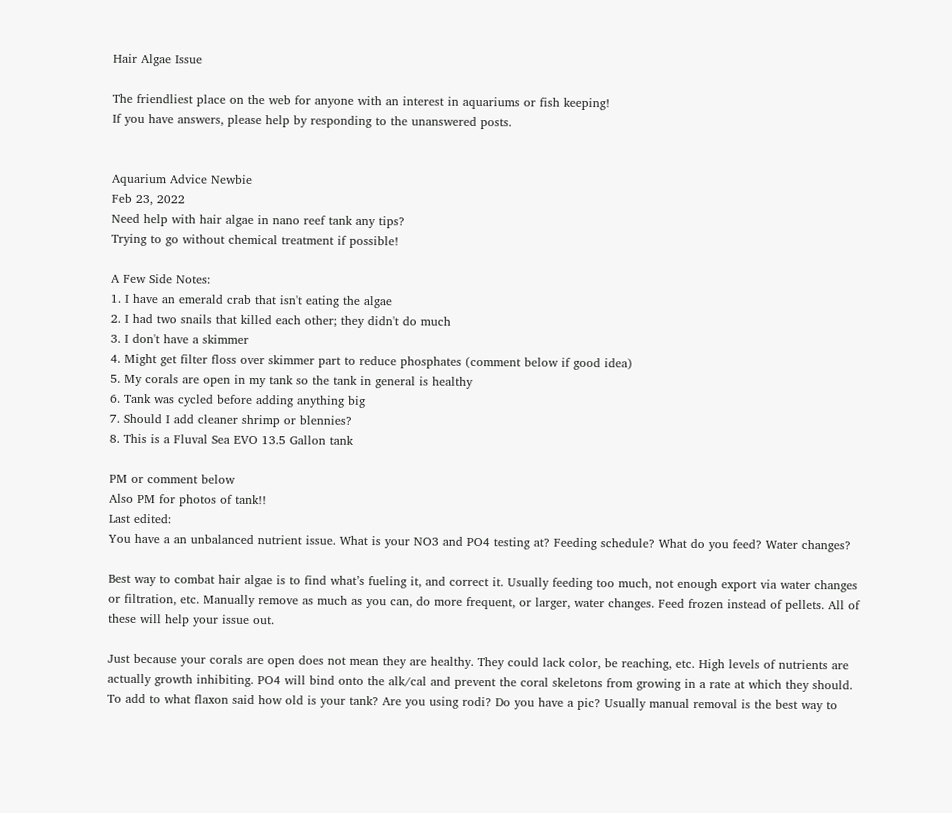Hair Algae Issue

The friendliest place on the web for anyone with an interest in aquariums or fish keeping!
If you have answers, please help by responding to the unanswered posts.


Aquarium Advice Newbie
Feb 23, 2022
Need help with hair algae in nano reef tank any tips?
Trying to go without chemical treatment if possible!

A Few Side Notes:
1. I have an emerald crab that isn't eating the algae
2. I had two snails that killed each other; they didn't do much
3. I don't have a skimmer
4. Might get filter floss over skimmer part to reduce phosphates (comment below if good idea)
5. My corals are open in my tank so the tank in general is healthy
6. Tank was cycled before adding anything big
7. Should I add cleaner shrimp or blennies?
8. This is a Fluval Sea EVO 13.5 Gallon tank

PM or comment below
Also PM for photos of tank!!
Last edited:
You have a an unbalanced nutrient issue. What is your NO3 and PO4 testing at? Feeding schedule? What do you feed? Water changes?

Best way to combat hair algae is to find what’s fueling it, and correct it. Usually feeding too much, not enough export via water changes or filtration, etc. Manually remove as much as you can, do more frequent, or larger, water changes. Feed frozen instead of pellets. All of these will help your issue out.

Just because your corals are open does not mean they are healthy. They could lack color, be reaching, etc. High levels of nutrients are actually growth inhibiting. PO4 will bind onto the alk/cal and prevent the coral skeletons from growing in a rate at which they should.
To add to what flaxon said how old is your tank? Are you using rodi? Do you have a pic? Usually manual removal is the best way to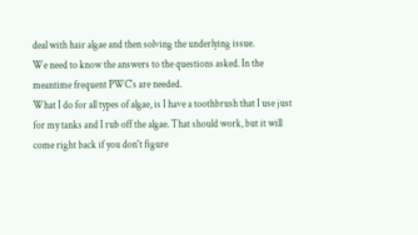deal with hair algae and then solving the underlying issue.
We need to know the answers to the questions asked. In the meantime frequent PWC's are needed.
What I do for all types of algae, is I have a toothbrush that I use just for my tanks and I rub off the algae. That should work, but it will come right back if you don't figure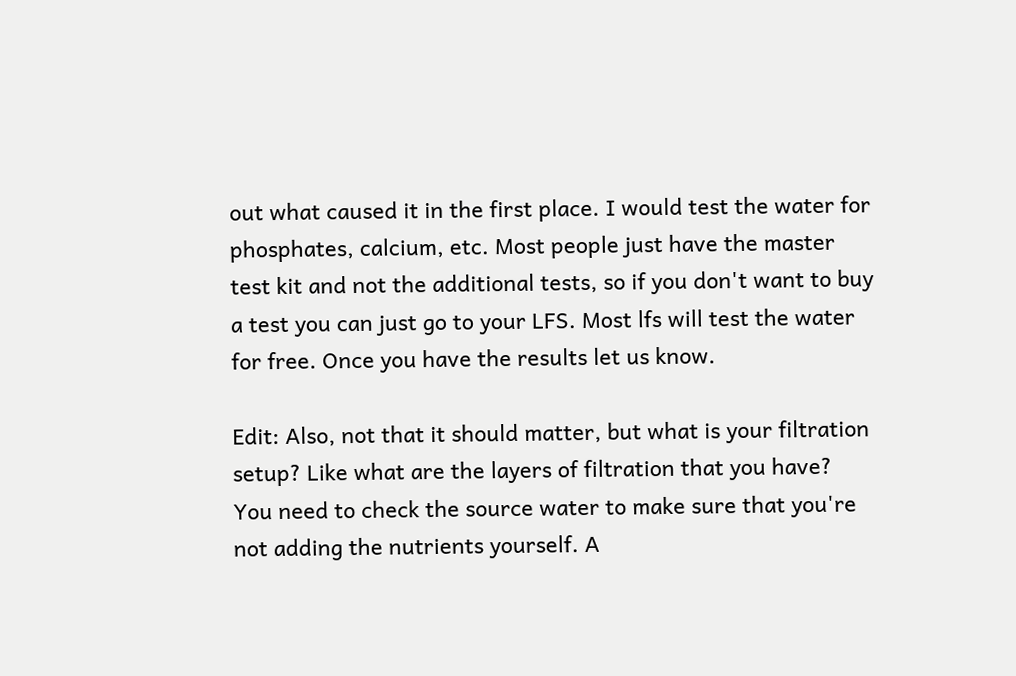out what caused it in the first place. I would test the water for phosphates, calcium, etc. Most people just have the master test kit and not the additional tests, so if you don't want to buy a test you can just go to your LFS. Most lfs will test the water for free. Once you have the results let us know.

Edit: Also, not that it should matter, but what is your filtration setup? Like what are the layers of filtration that you have?
You need to check the source water to make sure that you're not adding the nutrients yourself. A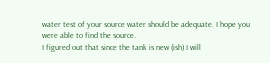water test of your source water should be adequate. I hope you were able to find the source.
I figured out that since the tank is new (ish) I will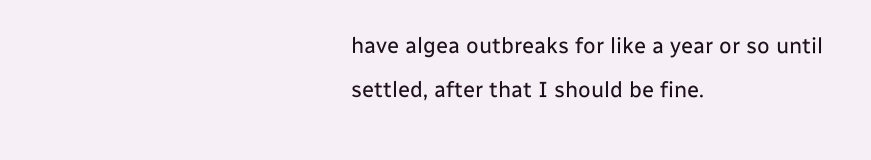have algea outbreaks for like a year or so until settled, after that I should be fine.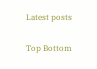Latest posts

Top Bottom